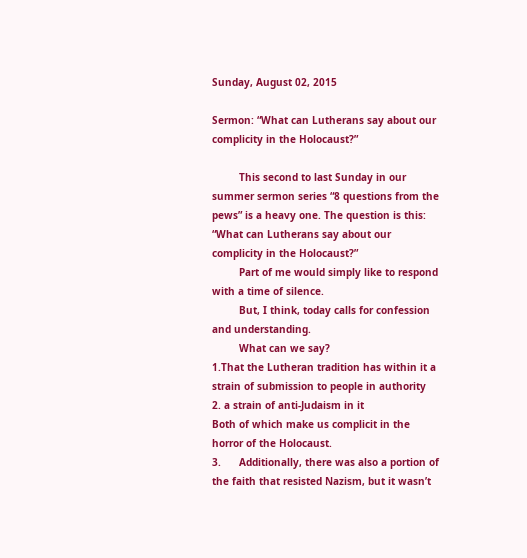Sunday, August 02, 2015

Sermon: “What can Lutherans say about our complicity in the Holocaust?”

         This second to last Sunday in our summer sermon series “8 questions from the pews” is a heavy one. The question is this: “What can Lutherans say about our complicity in the Holocaust?”
         Part of me would simply like to respond with a time of silence.
         But, I think, today calls for confession and understanding.
         What can we say?
1.That the Lutheran tradition has within it a strain of submission to people in authority
2. a strain of anti-Judaism in it
Both of which make us complicit in the horror of the Holocaust.
3.      Additionally, there was also a portion of the faith that resisted Nazism, but it wasn’t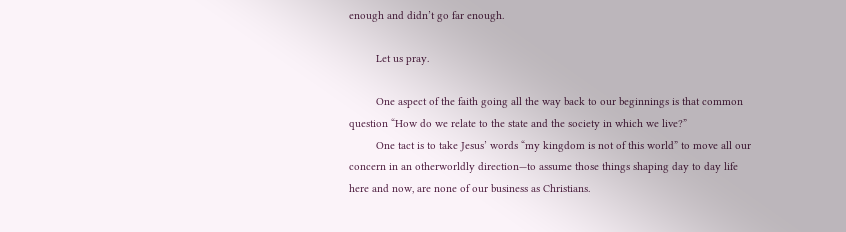enough and didn’t go far enough.

         Let us pray.

         One aspect of the faith going all the way back to our beginnings is that common question “How do we relate to the state and the society in which we live?”
         One tact is to take Jesus’ words “my kingdom is not of this world” to move all our concern in an otherworldly direction—to assume those things shaping day to day life here and now, are none of our business as Christians.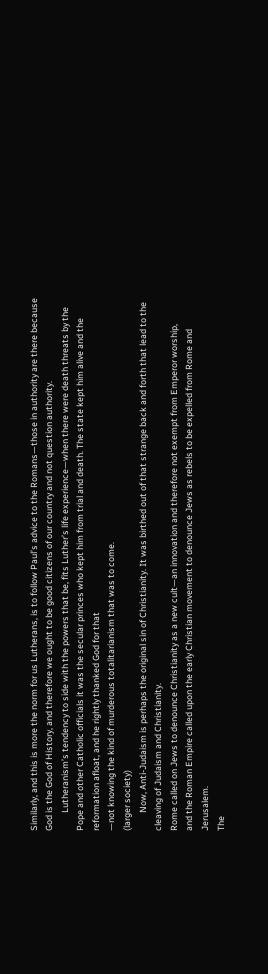Similarly, and this is more the norm for us Lutherans, is to follow Paul’s advice to the Romans—those in authority are there because God is the God of History, and therefore we ought to be good citizens of our country and not question authority.
         Lutheranism’s tendency to side with the powers that be, fits Luther’s life experience—when there were death threats by the Pope and other Catholic officials it was the secular princes who kept him from trial and death. The state kept him alive and the reformation afloat, and he rightly thanked God for that
—not knowing the kind of murderous totalitarianism that was to come.
(larger society)
         Now, Anti-Judaism is perhaps the original sin of Christianity. It was birthed out of that strange back and forth that lead to the cleaving of Judaism and Christianity.
Rome called on Jews to denounce Christianity as a new cult—an innovation and therefore not exempt from Emperor worship,
and the Roman Empire called upon the early Christian movement to denounce Jews as rebels to be expelled from Rome and Jerusalem.
The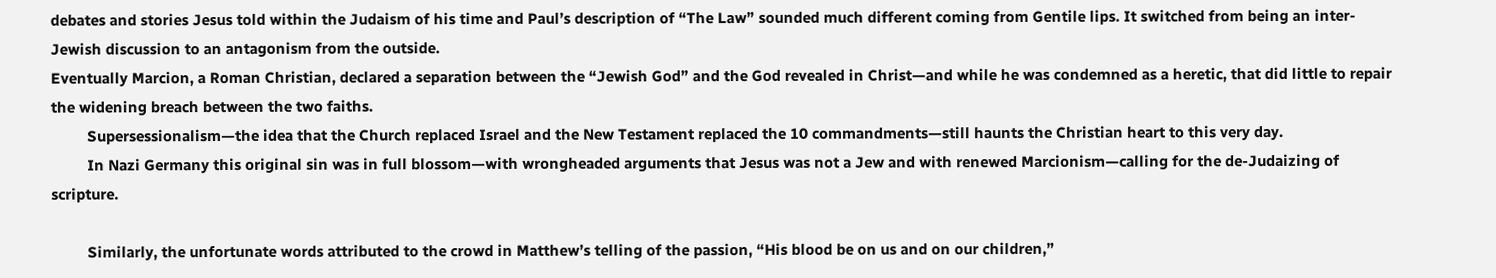debates and stories Jesus told within the Judaism of his time and Paul’s description of “The Law” sounded much different coming from Gentile lips. It switched from being an inter-Jewish discussion to an antagonism from the outside.
Eventually Marcion, a Roman Christian, declared a separation between the “Jewish God” and the God revealed in Christ—and while he was condemned as a heretic, that did little to repair the widening breach between the two faiths.
         Supersessionalism—the idea that the Church replaced Israel and the New Testament replaced the 10 commandments—still haunts the Christian heart to this very day.
         In Nazi Germany this original sin was in full blossom—with wrongheaded arguments that Jesus was not a Jew and with renewed Marcionism—calling for the de-Judaizing of scripture.

         Similarly, the unfortunate words attributed to the crowd in Matthew’s telling of the passion, “His blood be on us and on our children,”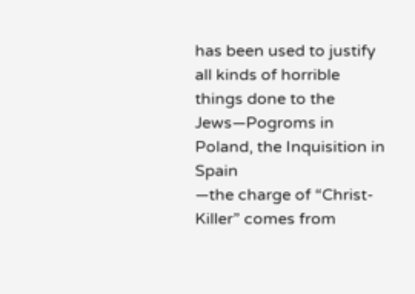has been used to justify all kinds of horrible things done to the Jews—Pogroms in Poland, the Inquisition in Spain
—the charge of “Christ-Killer” comes from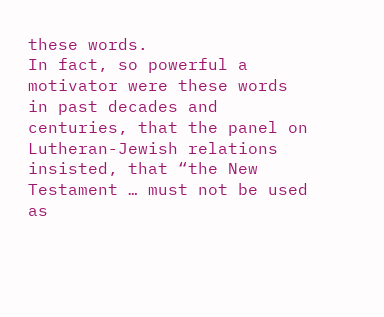these words.
In fact, so powerful a motivator were these words in past decades and centuries, that the panel on Lutheran-Jewish relations insisted, that “the New Testament … must not be used as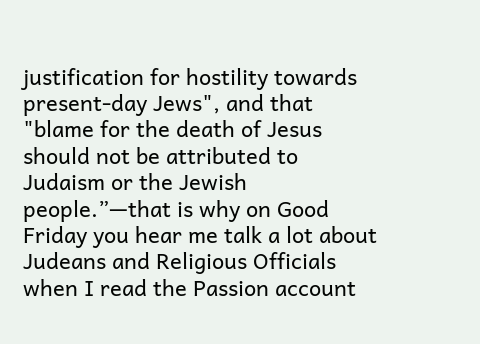justification for hostility towards present-day Jews", and that "blame for the death of Jesus should not be attributed to Judaism or the Jewish people.”—that is why on Good Friday you hear me talk a lot about Judeans and Religious Officials when I read the Passion account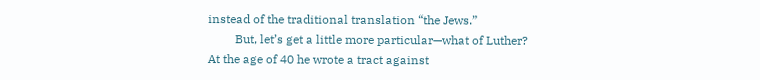instead of the traditional translation “the Jews.”
         But, let’s get a little more particular—what of Luther?
At the age of 40 he wrote a tract against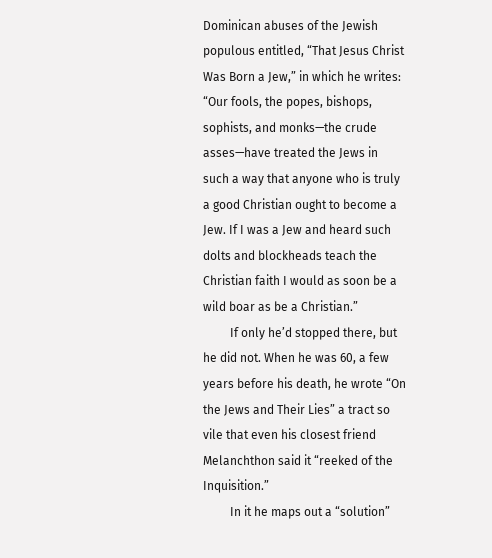Dominican abuses of the Jewish populous entitled, “That Jesus Christ Was Born a Jew,” in which he writes:
“Our fools, the popes, bishops, sophists, and monks—the crude asses—have treated the Jews in such a way that anyone who is truly a good Christian ought to become a Jew. If I was a Jew and heard such dolts and blockheads teach the Christian faith I would as soon be a wild boar as be a Christian.”
         If only he’d stopped there, but he did not. When he was 60, a few years before his death, he wrote “On the Jews and Their Lies” a tract so vile that even his closest friend Melanchthon said it “reeked of the Inquisition.”
         In it he maps out a “solution”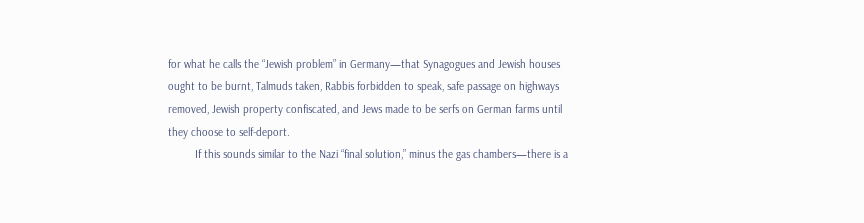for what he calls the “Jewish problem” in Germany—that Synagogues and Jewish houses ought to be burnt, Talmuds taken, Rabbis forbidden to speak, safe passage on highways removed, Jewish property confiscated, and Jews made to be serfs on German farms until they choose to self-deport.
         If this sounds similar to the Nazi “final solution,” minus the gas chambers—there is a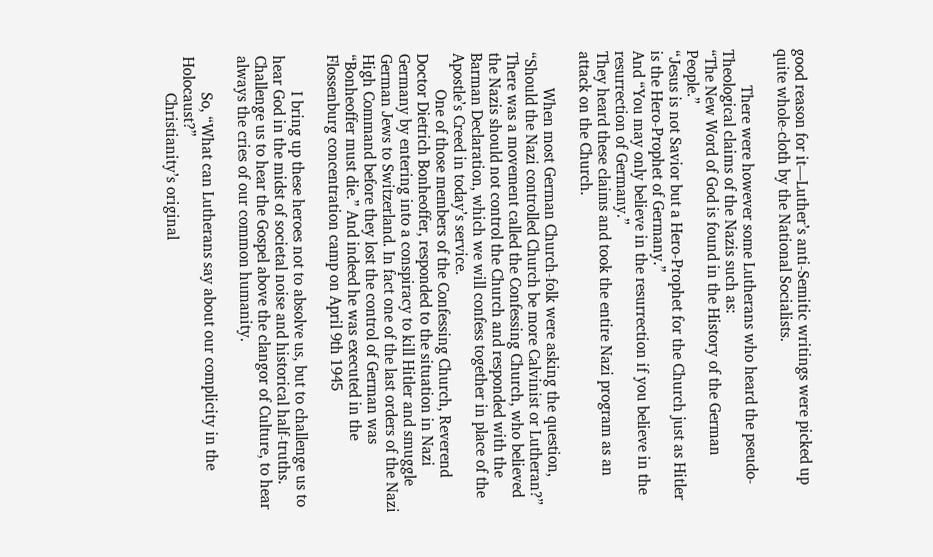good reason for it—Luther’s anti-Semitic writings were picked up quite whole-cloth by the National Socialists.

         There were however some Lutherans who heard the pseudo-Theological claims of the Nazis such as:
“The New Word of God is found in the History of the German People.”
“Jesus is not Savior but a Hero-Prophet for the Church just as Hitler is the Hero-Prophet of Germany.”
And “You may only believe in the resurrection if you believe in the resurrection of Germany.”
They heard these claims and took the entire Nazi program as an attack on the Church.

         When most German Church-folk were asking the question, “Should the Nazi controlled Church be more Calvinist or Lutheran?” There was a movement called the Confessing Church, who believed the Nazis should not control the Church and responded with the Barman Declaration, which we will confess together in place of the Apostle’s Creed in today’s service.
         One of those members of the Confessing Church, Reverend Doctor Dietrich Bonheoffer, responded to the situation in Nazi Germany by entering into a conspiracy to kill Hitler and smuggle German Jews to Switzerland. In fact one of the last orders of the Nazi High Command before they lost the control of German was “Bonheoffer must die.” And indeed he was executed in the Flossenburg concentration camp on April 9th 1945

         I bring up these heroes not to absolve us, but to challenge us to hear God in the midst of societal noise and historical half-truths. Challenge us to hear the Gospel above the clangor of Culture, to hear always the cries of our common humanity.

         So, “What can Lutherans say about our complicity in the Holocaust?”
         Christianity’s original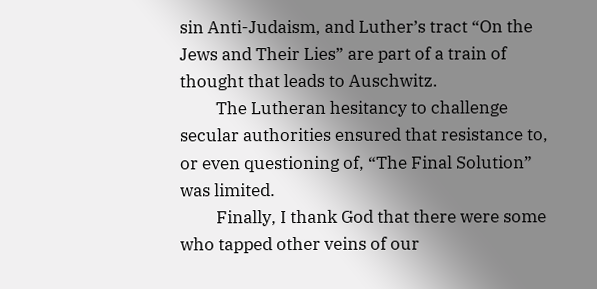sin Anti-Judaism, and Luther’s tract “On the Jews and Their Lies” are part of a train of thought that leads to Auschwitz.
         The Lutheran hesitancy to challenge secular authorities ensured that resistance to, or even questioning of, “The Final Solution” was limited.
         Finally, I thank God that there were some who tapped other veins of our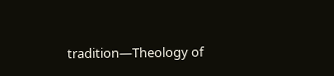tradition—Theology of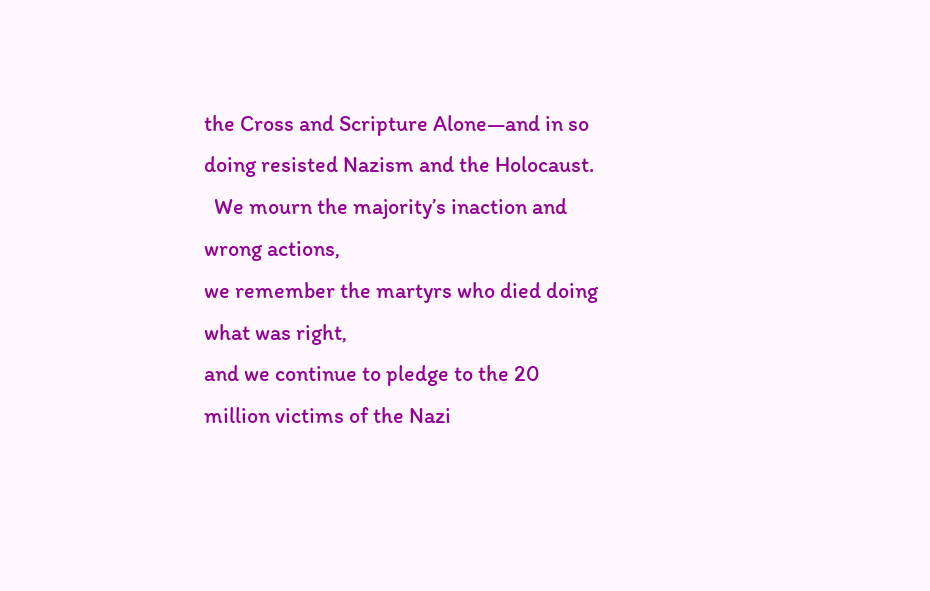the Cross and Scripture Alone—and in so doing resisted Nazism and the Holocaust.
  We mourn the majority’s inaction and wrong actions,
we remember the martyrs who died doing what was right,
and we continue to pledge to the 20 million victims of the Nazi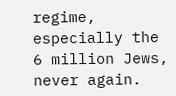regime, especially the 6 million Jews, never again.